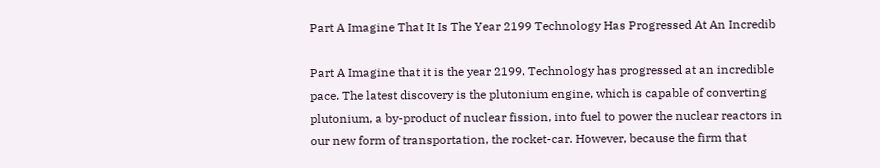Part A Imagine That It Is The Year 2199 Technology Has Progressed At An Incredib

Part A Imagine that it is the year 2199. Technology has progressed at an incredible pace. The latest discovery is the plutonium engine, which is capable of converting plutonium, a by-product of nuclear fission, into fuel to power the nuclear reactors in our new form of transportation, the rocket-car. However, because the firm that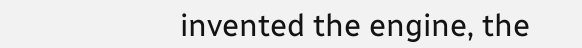invented the engine, the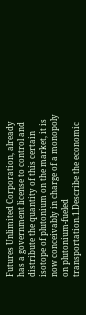Futures Unlimited Corporation, already has a government license to control and distribute the quantity of this certain isotope of plutonium on the market, it is now conceivably in charge of a monopoly on plutonium-fueled transportation.1.Describe the economic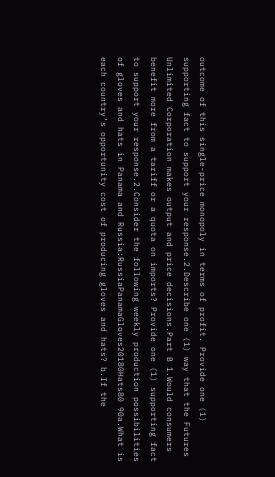outcome of this single-price monopoly in terms of profit. Provide one (1) supporting fact to support your response.2.Describe one (1) way that the Futures Unlimited Corporation makes output and price decisions.Part B 1.Would consumers benefit more from a tariff or a quota on imports? Provide one (1) supporting fact to support your response.2.Consider the following weekly production possibilities of gloves and hats in Panama and Russia:RussiaPanamaGloves20180Hats80 90a.What is each country’s opportunity cost of producing gloves and hats? b.If the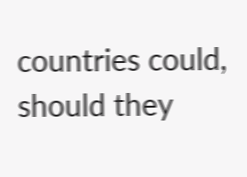countries could, should they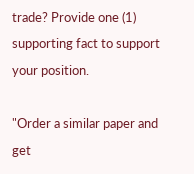trade? Provide one (1) supporting fact to support your position.

"Order a similar paper and get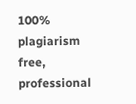100% plagiarism free, professional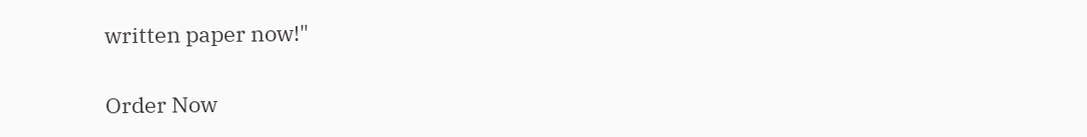written paper now!"

Order Now